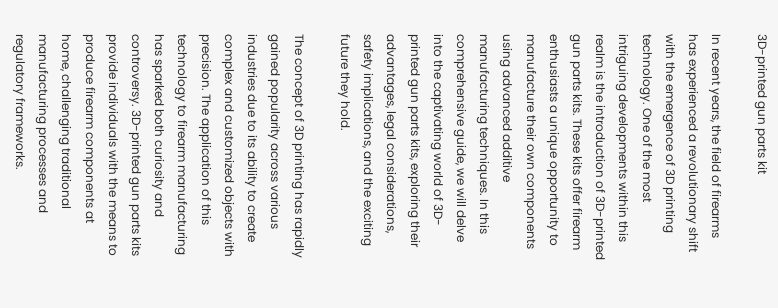3D-printed gun parts kit

In recent years, the field of firearms has experienced a revolutionary shift with the emergence of 3D printing technology. One of the most intriguing developments within this realm is the introduction of 3D-printed gun parts kits. These kits offer firearm enthusiasts a unique opportunity to manufacture their own components using advanced additive manufacturing techniques. In this comprehensive guide, we will delve into the captivating world of 3D-printed gun parts kits, exploring their advantages, legal considerations, safety implications, and the exciting future they hold.

The concept of 3D printing has rapidly gained popularity across various industries due to its ability to create complex and customized objects with precision. The application of this technology to firearm manufacturing has sparked both curiosity and controversy. 3D-printed gun parts kits provide individuals with the means to produce firearm components at home, challenging traditional manufacturing processes and regulatory frameworks.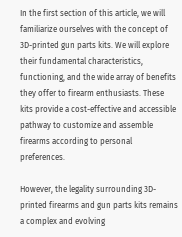In the first section of this article, we will familiarize ourselves with the concept of 3D-printed gun parts kits. We will explore their fundamental characteristics, functioning, and the wide array of benefits they offer to firearm enthusiasts. These kits provide a cost-effective and accessible pathway to customize and assemble firearms according to personal preferences.

However, the legality surrounding 3D-printed firearms and gun parts kits remains a complex and evolving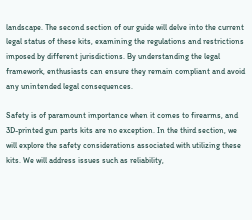landscape. The second section of our guide will delve into the current legal status of these kits, examining the regulations and restrictions imposed by different jurisdictions. By understanding the legal framework, enthusiasts can ensure they remain compliant and avoid any unintended legal consequences.

Safety is of paramount importance when it comes to firearms, and 3D-printed gun parts kits are no exception. In the third section, we will explore the safety considerations associated with utilizing these kits. We will address issues such as reliability,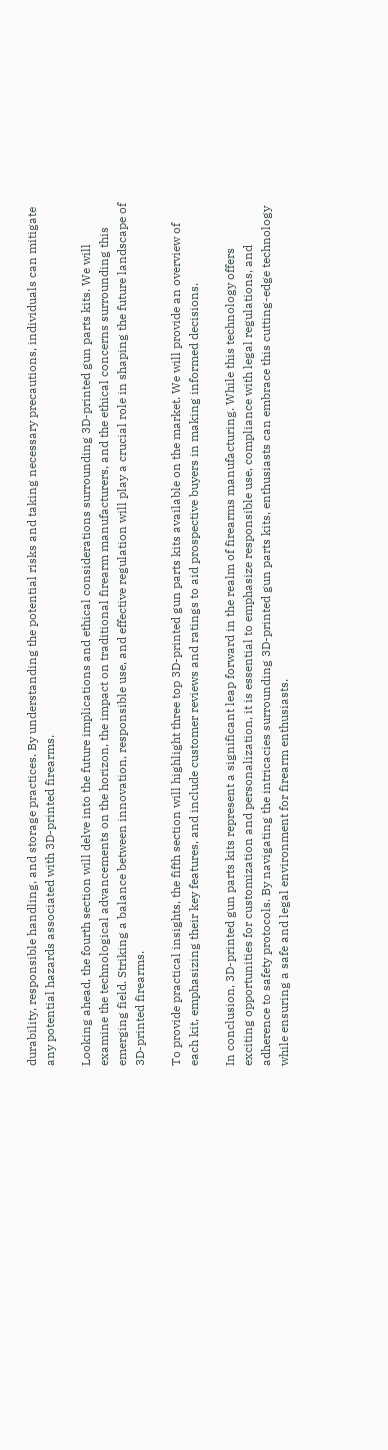durability, responsible handling, and storage practices. By understanding the potential risks and taking necessary precautions, individuals can mitigate any potential hazards associated with 3D-printed firearms.

Looking ahead, the fourth section will delve into the future implications and ethical considerations surrounding 3D-printed gun parts kits. We will examine the technological advancements on the horizon, the impact on traditional firearm manufacturers, and the ethical concerns surrounding this emerging field. Striking a balance between innovation, responsible use, and effective regulation will play a crucial role in shaping the future landscape of 3D-printed firearms.

To provide practical insights, the fifth section will highlight three top 3D-printed gun parts kits available on the market. We will provide an overview of each kit, emphasizing their key features, and include customer reviews and ratings to aid prospective buyers in making informed decisions.

In conclusion, 3D-printed gun parts kits represent a significant leap forward in the realm of firearms manufacturing. While this technology offers exciting opportunities for customization and personalization, it is essential to emphasize responsible use, compliance with legal regulations, and adherence to safety protocols. By navigating the intricacies surrounding 3D-printed gun parts kits, enthusiasts can embrace this cutting-edge technology while ensuring a safe and legal environment for firearm enthusiasts.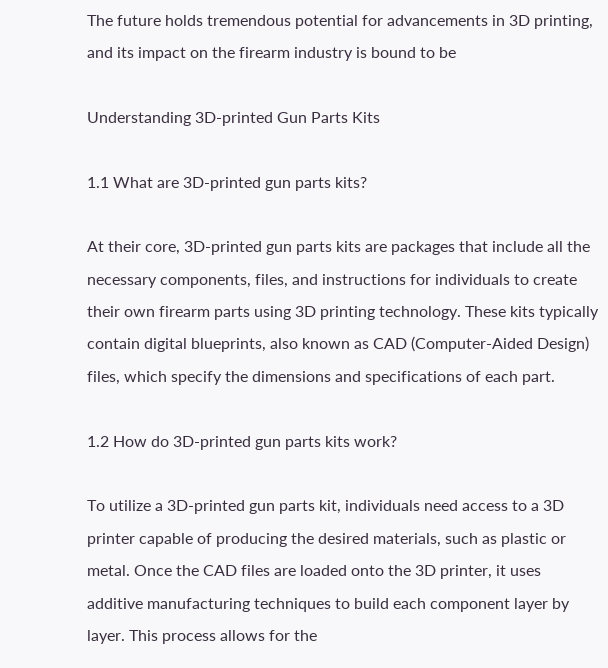The future holds tremendous potential for advancements in 3D printing, and its impact on the firearm industry is bound to be

Understanding 3D-printed Gun Parts Kits

1.1 What are 3D-printed gun parts kits?

At their core, 3D-printed gun parts kits are packages that include all the necessary components, files, and instructions for individuals to create their own firearm parts using 3D printing technology. These kits typically contain digital blueprints, also known as CAD (Computer-Aided Design) files, which specify the dimensions and specifications of each part.

1.2 How do 3D-printed gun parts kits work?

To utilize a 3D-printed gun parts kit, individuals need access to a 3D printer capable of producing the desired materials, such as plastic or metal. Once the CAD files are loaded onto the 3D printer, it uses additive manufacturing techniques to build each component layer by layer. This process allows for the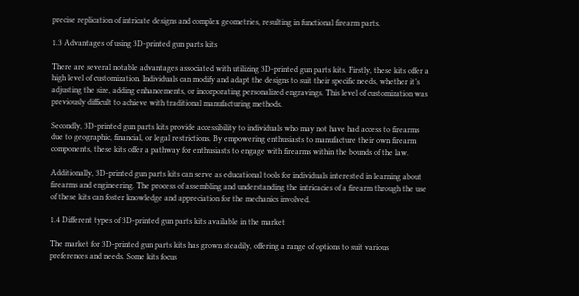precise replication of intricate designs and complex geometries, resulting in functional firearm parts.

1.3 Advantages of using 3D-printed gun parts kits

There are several notable advantages associated with utilizing 3D-printed gun parts kits. Firstly, these kits offer a high level of customization. Individuals can modify and adapt the designs to suit their specific needs, whether it’s adjusting the size, adding enhancements, or incorporating personalized engravings. This level of customization was previously difficult to achieve with traditional manufacturing methods.

Secondly, 3D-printed gun parts kits provide accessibility to individuals who may not have had access to firearms due to geographic, financial, or legal restrictions. By empowering enthusiasts to manufacture their own firearm components, these kits offer a pathway for enthusiasts to engage with firearms within the bounds of the law.

Additionally, 3D-printed gun parts kits can serve as educational tools for individuals interested in learning about firearms and engineering. The process of assembling and understanding the intricacies of a firearm through the use of these kits can foster knowledge and appreciation for the mechanics involved.

1.4 Different types of 3D-printed gun parts kits available in the market

The market for 3D-printed gun parts kits has grown steadily, offering a range of options to suit various preferences and needs. Some kits focus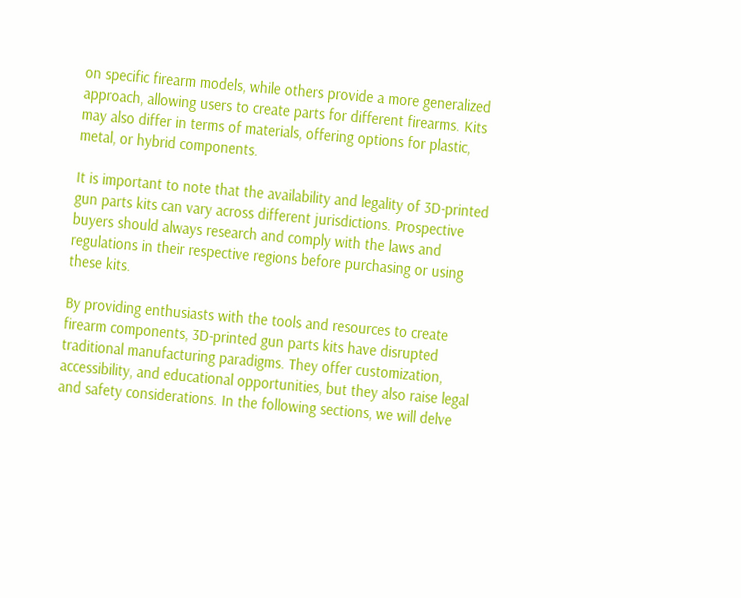on specific firearm models, while others provide a more generalized approach, allowing users to create parts for different firearms. Kits may also differ in terms of materials, offering options for plastic, metal, or hybrid components.

It is important to note that the availability and legality of 3D-printed gun parts kits can vary across different jurisdictions. Prospective buyers should always research and comply with the laws and regulations in their respective regions before purchasing or using these kits.

By providing enthusiasts with the tools and resources to create firearm components, 3D-printed gun parts kits have disrupted traditional manufacturing paradigms. They offer customization, accessibility, and educational opportunities, but they also raise legal and safety considerations. In the following sections, we will delve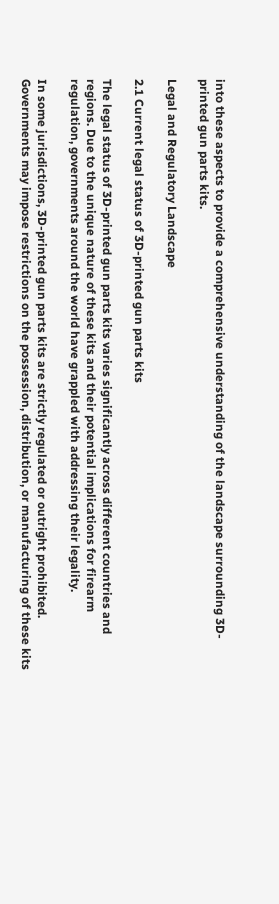into these aspects to provide a comprehensive understanding of the landscape surrounding 3D-printed gun parts kits.

Legal and Regulatory Landscape

2.1 Current legal status of 3D-printed gun parts kits

The legal status of 3D-printed gun parts kits varies significantly across different countries and regions. Due to the unique nature of these kits and their potential implications for firearm regulation, governments around the world have grappled with addressing their legality.

In some jurisdictions, 3D-printed gun parts kits are strictly regulated or outright prohibited. Governments may impose restrictions on the possession, distribution, or manufacturing of these kits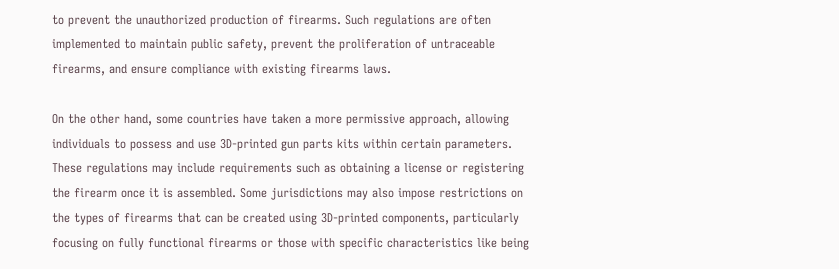to prevent the unauthorized production of firearms. Such regulations are often implemented to maintain public safety, prevent the proliferation of untraceable firearms, and ensure compliance with existing firearms laws.

On the other hand, some countries have taken a more permissive approach, allowing individuals to possess and use 3D-printed gun parts kits within certain parameters. These regulations may include requirements such as obtaining a license or registering the firearm once it is assembled. Some jurisdictions may also impose restrictions on the types of firearms that can be created using 3D-printed components, particularly focusing on fully functional firearms or those with specific characteristics like being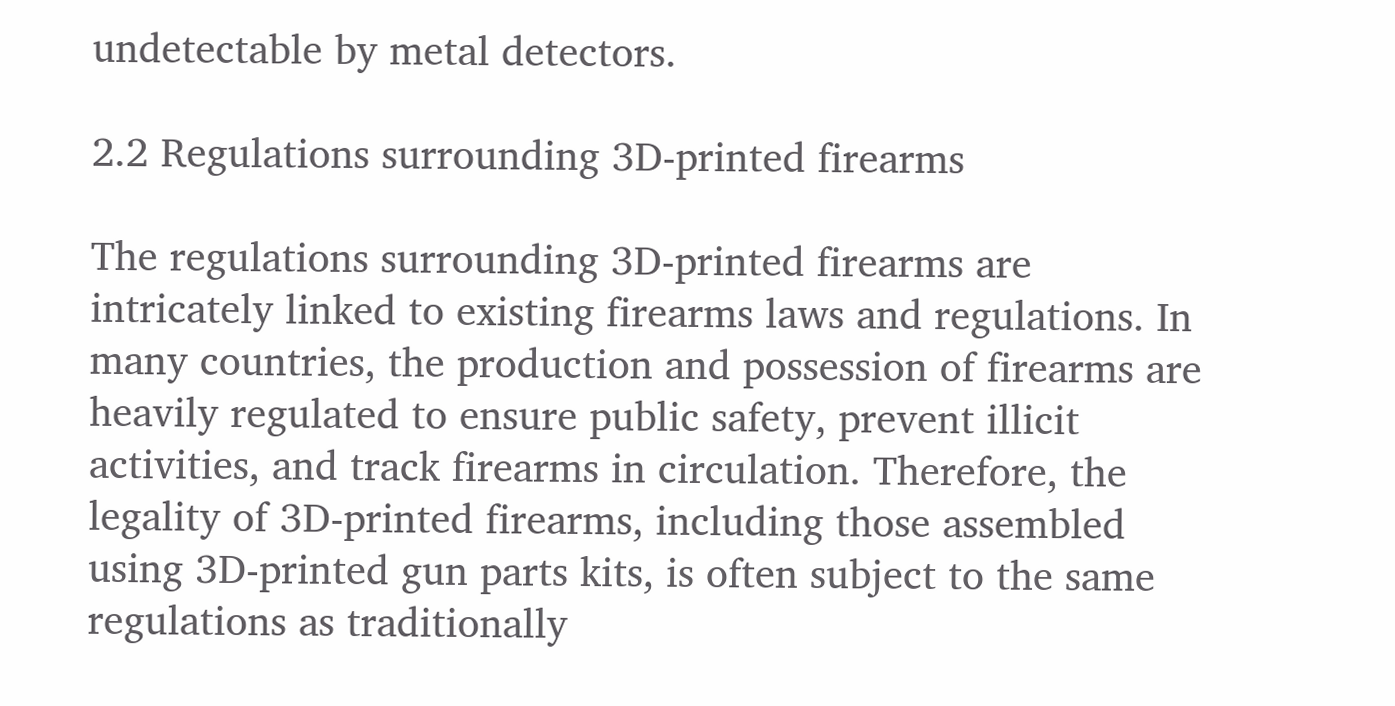undetectable by metal detectors.

2.2 Regulations surrounding 3D-printed firearms

The regulations surrounding 3D-printed firearms are intricately linked to existing firearms laws and regulations. In many countries, the production and possession of firearms are heavily regulated to ensure public safety, prevent illicit activities, and track firearms in circulation. Therefore, the legality of 3D-printed firearms, including those assembled using 3D-printed gun parts kits, is often subject to the same regulations as traditionally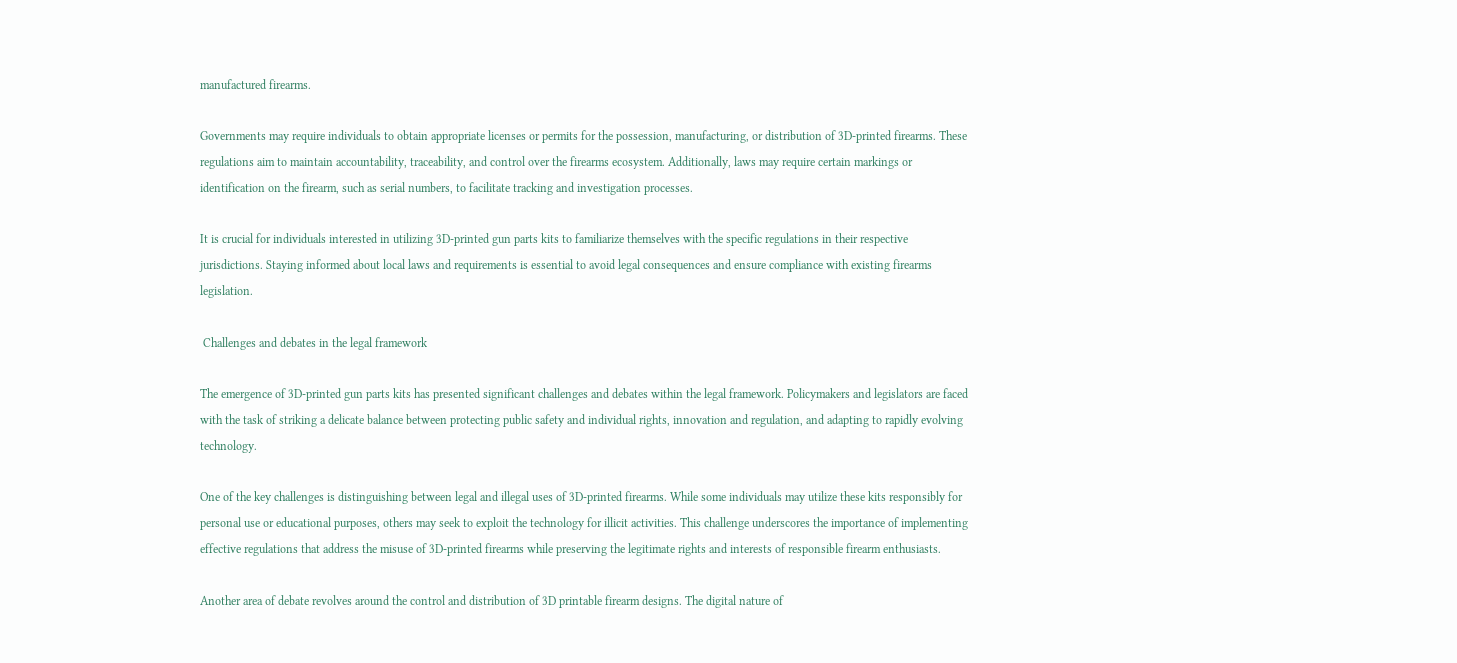manufactured firearms.

Governments may require individuals to obtain appropriate licenses or permits for the possession, manufacturing, or distribution of 3D-printed firearms. These regulations aim to maintain accountability, traceability, and control over the firearms ecosystem. Additionally, laws may require certain markings or identification on the firearm, such as serial numbers, to facilitate tracking and investigation processes.

It is crucial for individuals interested in utilizing 3D-printed gun parts kits to familiarize themselves with the specific regulations in their respective jurisdictions. Staying informed about local laws and requirements is essential to avoid legal consequences and ensure compliance with existing firearms legislation.

 Challenges and debates in the legal framework

The emergence of 3D-printed gun parts kits has presented significant challenges and debates within the legal framework. Policymakers and legislators are faced with the task of striking a delicate balance between protecting public safety and individual rights, innovation and regulation, and adapting to rapidly evolving technology.

One of the key challenges is distinguishing between legal and illegal uses of 3D-printed firearms. While some individuals may utilize these kits responsibly for personal use or educational purposes, others may seek to exploit the technology for illicit activities. This challenge underscores the importance of implementing effective regulations that address the misuse of 3D-printed firearms while preserving the legitimate rights and interests of responsible firearm enthusiasts.

Another area of debate revolves around the control and distribution of 3D printable firearm designs. The digital nature of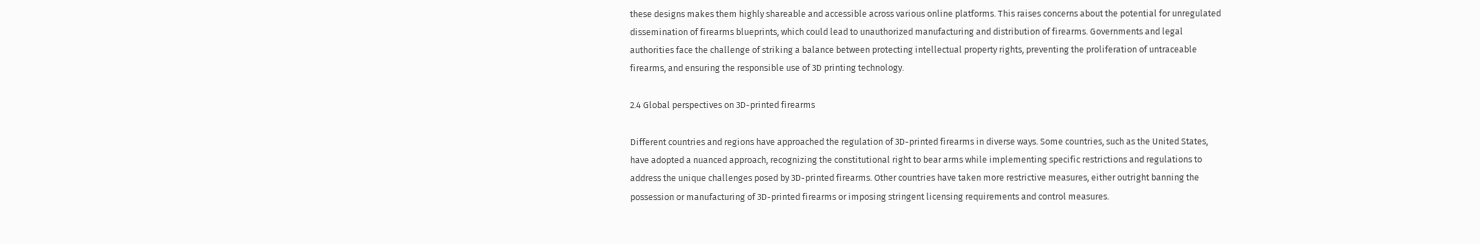these designs makes them highly shareable and accessible across various online platforms. This raises concerns about the potential for unregulated dissemination of firearms blueprints, which could lead to unauthorized manufacturing and distribution of firearms. Governments and legal authorities face the challenge of striking a balance between protecting intellectual property rights, preventing the proliferation of untraceable firearms, and ensuring the responsible use of 3D printing technology.

2.4 Global perspectives on 3D-printed firearms

Different countries and regions have approached the regulation of 3D-printed firearms in diverse ways. Some countries, such as the United States, have adopted a nuanced approach, recognizing the constitutional right to bear arms while implementing specific restrictions and regulations to address the unique challenges posed by 3D-printed firearms. Other countries have taken more restrictive measures, either outright banning the possession or manufacturing of 3D-printed firearms or imposing stringent licensing requirements and control measures.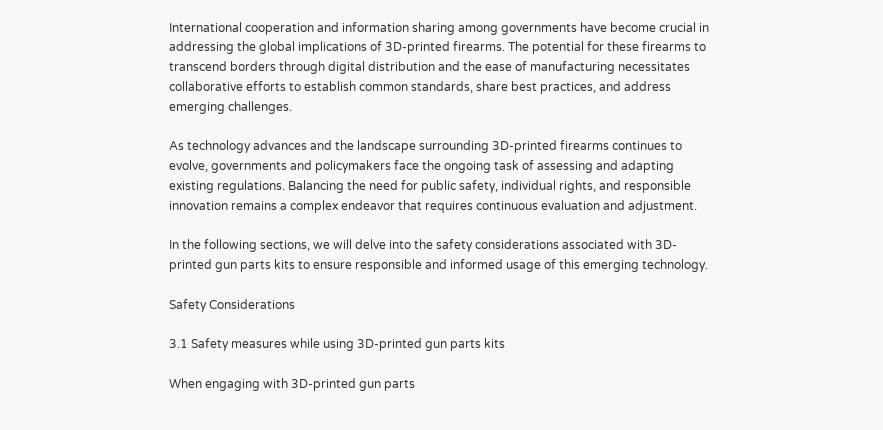International cooperation and information sharing among governments have become crucial in addressing the global implications of 3D-printed firearms. The potential for these firearms to transcend borders through digital distribution and the ease of manufacturing necessitates collaborative efforts to establish common standards, share best practices, and address emerging challenges.

As technology advances and the landscape surrounding 3D-printed firearms continues to evolve, governments and policymakers face the ongoing task of assessing and adapting existing regulations. Balancing the need for public safety, individual rights, and responsible innovation remains a complex endeavor that requires continuous evaluation and adjustment.

In the following sections, we will delve into the safety considerations associated with 3D-printed gun parts kits to ensure responsible and informed usage of this emerging technology.

Safety Considerations

3.1 Safety measures while using 3D-printed gun parts kits

When engaging with 3D-printed gun parts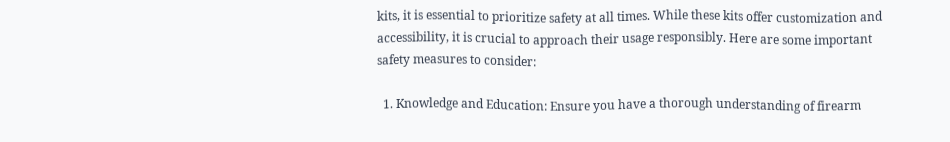kits, it is essential to prioritize safety at all times. While these kits offer customization and accessibility, it is crucial to approach their usage responsibly. Here are some important safety measures to consider:

  1. Knowledge and Education: Ensure you have a thorough understanding of firearm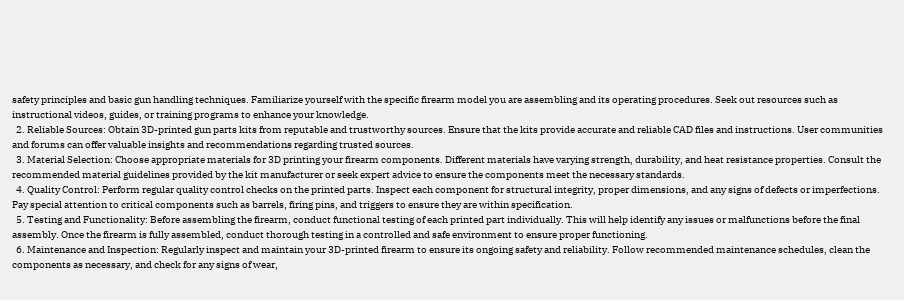safety principles and basic gun handling techniques. Familiarize yourself with the specific firearm model you are assembling and its operating procedures. Seek out resources such as instructional videos, guides, or training programs to enhance your knowledge.
  2. Reliable Sources: Obtain 3D-printed gun parts kits from reputable and trustworthy sources. Ensure that the kits provide accurate and reliable CAD files and instructions. User communities and forums can offer valuable insights and recommendations regarding trusted sources.
  3. Material Selection: Choose appropriate materials for 3D printing your firearm components. Different materials have varying strength, durability, and heat resistance properties. Consult the recommended material guidelines provided by the kit manufacturer or seek expert advice to ensure the components meet the necessary standards.
  4. Quality Control: Perform regular quality control checks on the printed parts. Inspect each component for structural integrity, proper dimensions, and any signs of defects or imperfections. Pay special attention to critical components such as barrels, firing pins, and triggers to ensure they are within specification.
  5. Testing and Functionality: Before assembling the firearm, conduct functional testing of each printed part individually. This will help identify any issues or malfunctions before the final assembly. Once the firearm is fully assembled, conduct thorough testing in a controlled and safe environment to ensure proper functioning.
  6. Maintenance and Inspection: Regularly inspect and maintain your 3D-printed firearm to ensure its ongoing safety and reliability. Follow recommended maintenance schedules, clean the components as necessary, and check for any signs of wear,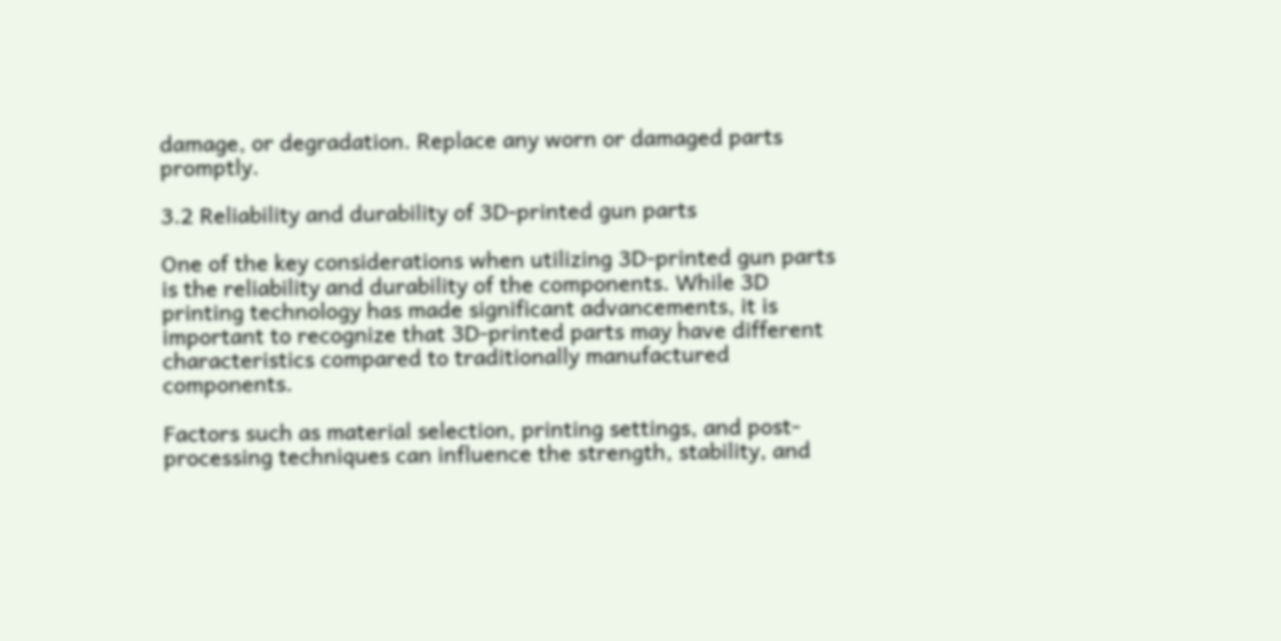damage, or degradation. Replace any worn or damaged parts promptly.

3.2 Reliability and durability of 3D-printed gun parts

One of the key considerations when utilizing 3D-printed gun parts is the reliability and durability of the components. While 3D printing technology has made significant advancements, it is important to recognize that 3D-printed parts may have different characteristics compared to traditionally manufactured components.

Factors such as material selection, printing settings, and post-processing techniques can influence the strength, stability, and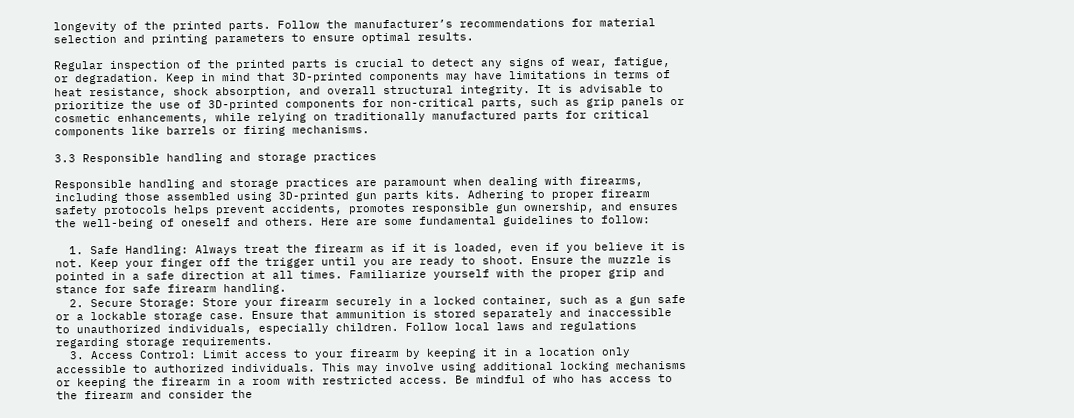longevity of the printed parts. Follow the manufacturer’s recommendations for material selection and printing parameters to ensure optimal results.

Regular inspection of the printed parts is crucial to detect any signs of wear, fatigue, or degradation. Keep in mind that 3D-printed components may have limitations in terms of heat resistance, shock absorption, and overall structural integrity. It is advisable to prioritize the use of 3D-printed components for non-critical parts, such as grip panels or cosmetic enhancements, while relying on traditionally manufactured parts for critical components like barrels or firing mechanisms.

3.3 Responsible handling and storage practices

Responsible handling and storage practices are paramount when dealing with firearms, including those assembled using 3D-printed gun parts kits. Adhering to proper firearm safety protocols helps prevent accidents, promotes responsible gun ownership, and ensures the well-being of oneself and others. Here are some fundamental guidelines to follow:

  1. Safe Handling: Always treat the firearm as if it is loaded, even if you believe it is not. Keep your finger off the trigger until you are ready to shoot. Ensure the muzzle is pointed in a safe direction at all times. Familiarize yourself with the proper grip and stance for safe firearm handling.
  2. Secure Storage: Store your firearm securely in a locked container, such as a gun safe or a lockable storage case. Ensure that ammunition is stored separately and inaccessible to unauthorized individuals, especially children. Follow local laws and regulations regarding storage requirements.
  3. Access Control: Limit access to your firearm by keeping it in a location only accessible to authorized individuals. This may involve using additional locking mechanisms or keeping the firearm in a room with restricted access. Be mindful of who has access to the firearm and consider the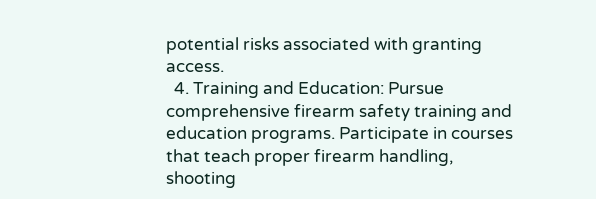potential risks associated with granting access.
  4. Training and Education: Pursue comprehensive firearm safety training and education programs. Participate in courses that teach proper firearm handling, shooting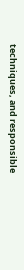techniques, and responsible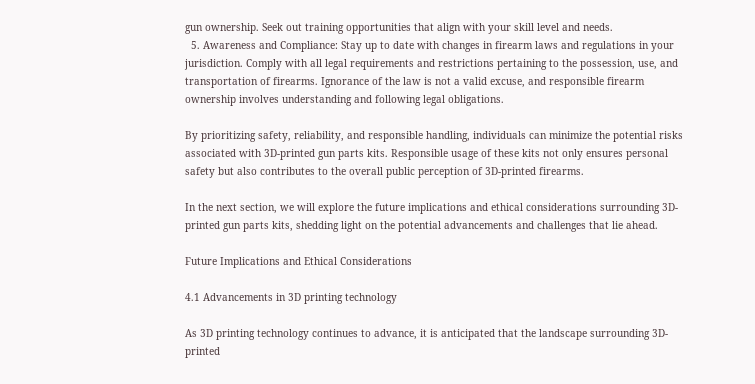gun ownership. Seek out training opportunities that align with your skill level and needs.
  5. Awareness and Compliance: Stay up to date with changes in firearm laws and regulations in your jurisdiction. Comply with all legal requirements and restrictions pertaining to the possession, use, and transportation of firearms. Ignorance of the law is not a valid excuse, and responsible firearm ownership involves understanding and following legal obligations.

By prioritizing safety, reliability, and responsible handling, individuals can minimize the potential risks associated with 3D-printed gun parts kits. Responsible usage of these kits not only ensures personal safety but also contributes to the overall public perception of 3D-printed firearms.

In the next section, we will explore the future implications and ethical considerations surrounding 3D-printed gun parts kits, shedding light on the potential advancements and challenges that lie ahead.

Future Implications and Ethical Considerations

4.1 Advancements in 3D printing technology

As 3D printing technology continues to advance, it is anticipated that the landscape surrounding 3D-printed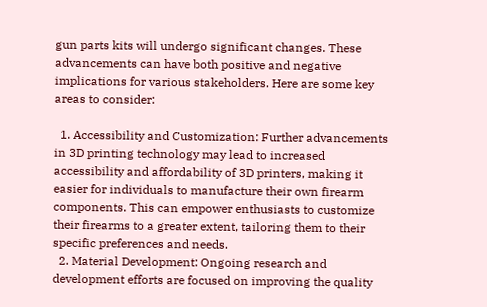gun parts kits will undergo significant changes. These advancements can have both positive and negative implications for various stakeholders. Here are some key areas to consider:

  1. Accessibility and Customization: Further advancements in 3D printing technology may lead to increased accessibility and affordability of 3D printers, making it easier for individuals to manufacture their own firearm components. This can empower enthusiasts to customize their firearms to a greater extent, tailoring them to their specific preferences and needs.
  2. Material Development: Ongoing research and development efforts are focused on improving the quality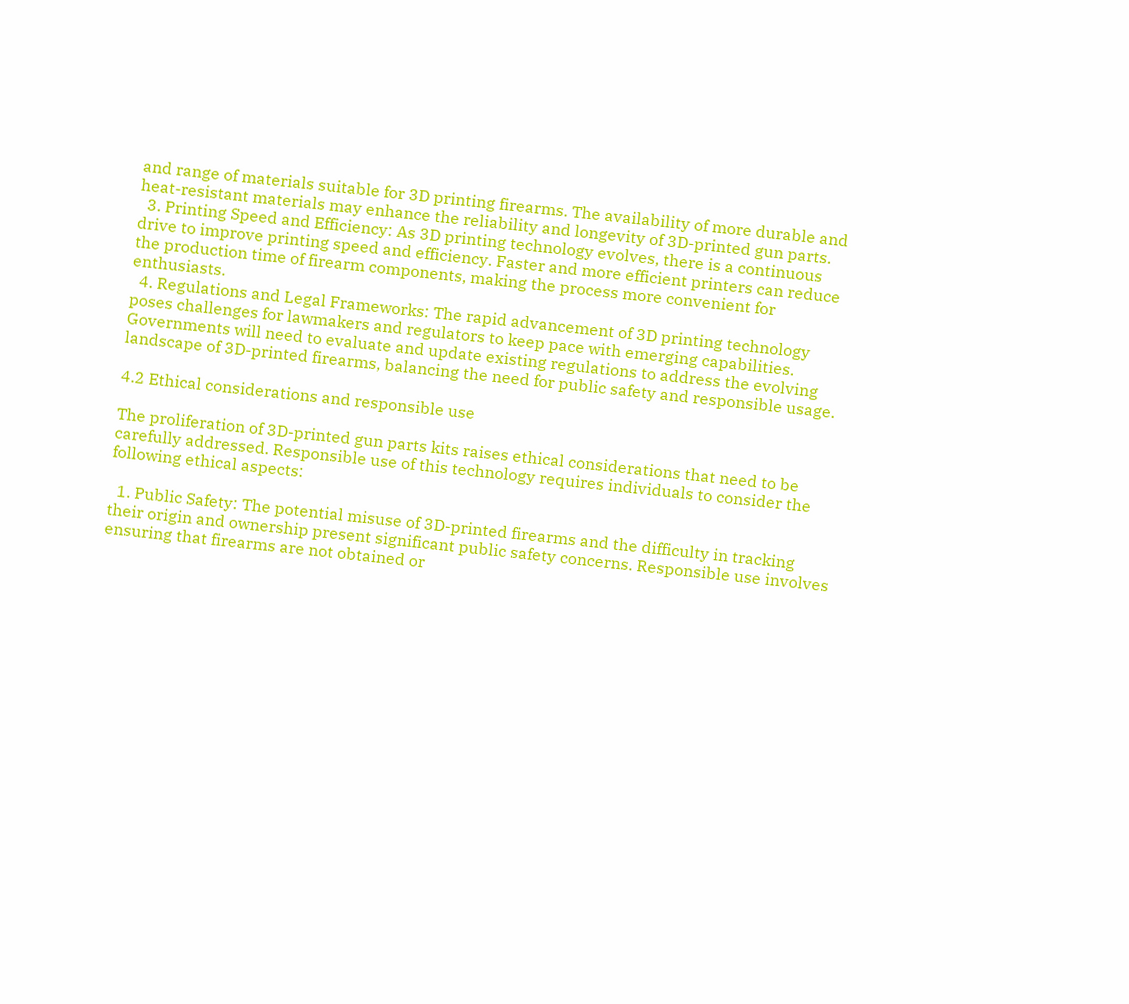and range of materials suitable for 3D printing firearms. The availability of more durable and heat-resistant materials may enhance the reliability and longevity of 3D-printed gun parts.
  3. Printing Speed and Efficiency: As 3D printing technology evolves, there is a continuous drive to improve printing speed and efficiency. Faster and more efficient printers can reduce the production time of firearm components, making the process more convenient for enthusiasts.
  4. Regulations and Legal Frameworks: The rapid advancement of 3D printing technology poses challenges for lawmakers and regulators to keep pace with emerging capabilities. Governments will need to evaluate and update existing regulations to address the evolving landscape of 3D-printed firearms, balancing the need for public safety and responsible usage.

4.2 Ethical considerations and responsible use

The proliferation of 3D-printed gun parts kits raises ethical considerations that need to be carefully addressed. Responsible use of this technology requires individuals to consider the following ethical aspects:

  1. Public Safety: The potential misuse of 3D-printed firearms and the difficulty in tracking their origin and ownership present significant public safety concerns. Responsible use involves ensuring that firearms are not obtained or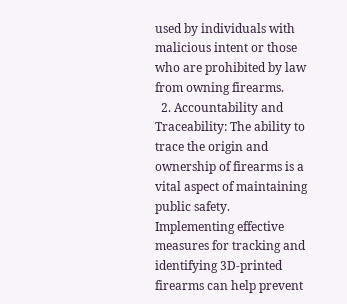used by individuals with malicious intent or those who are prohibited by law from owning firearms.
  2. Accountability and Traceability: The ability to trace the origin and ownership of firearms is a vital aspect of maintaining public safety. Implementing effective measures for tracking and identifying 3D-printed firearms can help prevent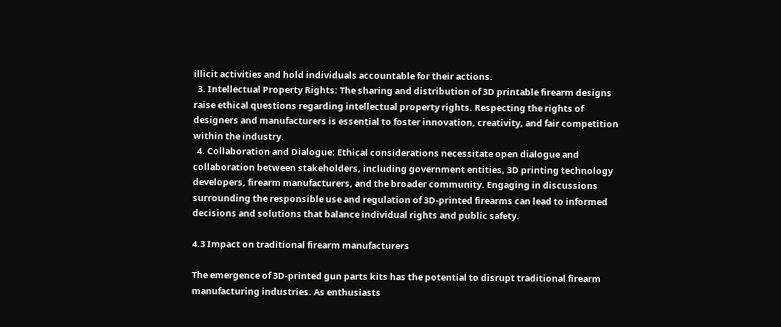illicit activities and hold individuals accountable for their actions.
  3. Intellectual Property Rights: The sharing and distribution of 3D printable firearm designs raise ethical questions regarding intellectual property rights. Respecting the rights of designers and manufacturers is essential to foster innovation, creativity, and fair competition within the industry.
  4. Collaboration and Dialogue: Ethical considerations necessitate open dialogue and collaboration between stakeholders, including government entities, 3D printing technology developers, firearm manufacturers, and the broader community. Engaging in discussions surrounding the responsible use and regulation of 3D-printed firearms can lead to informed decisions and solutions that balance individual rights and public safety.

4.3 Impact on traditional firearm manufacturers

The emergence of 3D-printed gun parts kits has the potential to disrupt traditional firearm manufacturing industries. As enthusiasts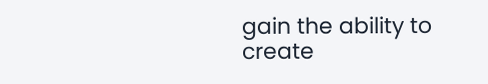gain the ability to create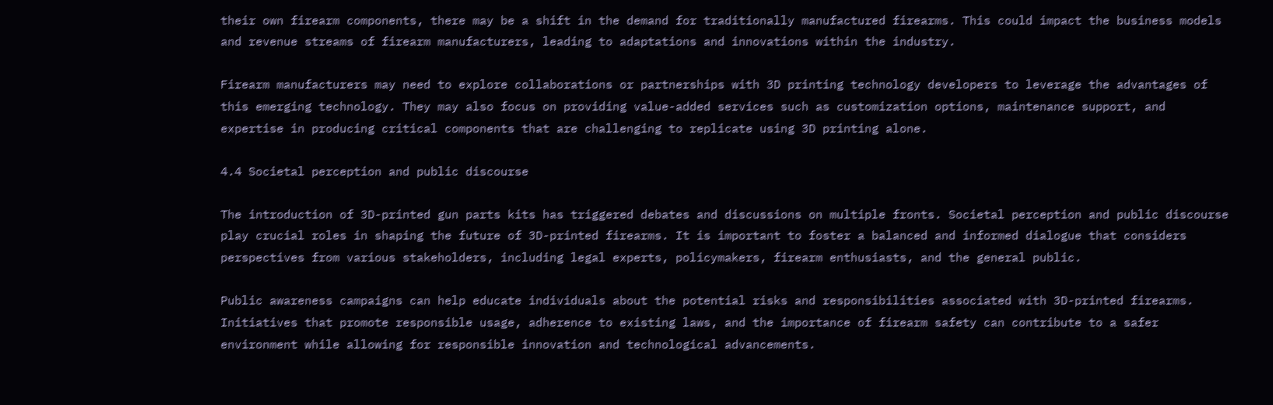their own firearm components, there may be a shift in the demand for traditionally manufactured firearms. This could impact the business models and revenue streams of firearm manufacturers, leading to adaptations and innovations within the industry.

Firearm manufacturers may need to explore collaborations or partnerships with 3D printing technology developers to leverage the advantages of this emerging technology. They may also focus on providing value-added services such as customization options, maintenance support, and expertise in producing critical components that are challenging to replicate using 3D printing alone.

4.4 Societal perception and public discourse

The introduction of 3D-printed gun parts kits has triggered debates and discussions on multiple fronts. Societal perception and public discourse play crucial roles in shaping the future of 3D-printed firearms. It is important to foster a balanced and informed dialogue that considers perspectives from various stakeholders, including legal experts, policymakers, firearm enthusiasts, and the general public.

Public awareness campaigns can help educate individuals about the potential risks and responsibilities associated with 3D-printed firearms. Initiatives that promote responsible usage, adherence to existing laws, and the importance of firearm safety can contribute to a safer environment while allowing for responsible innovation and technological advancements.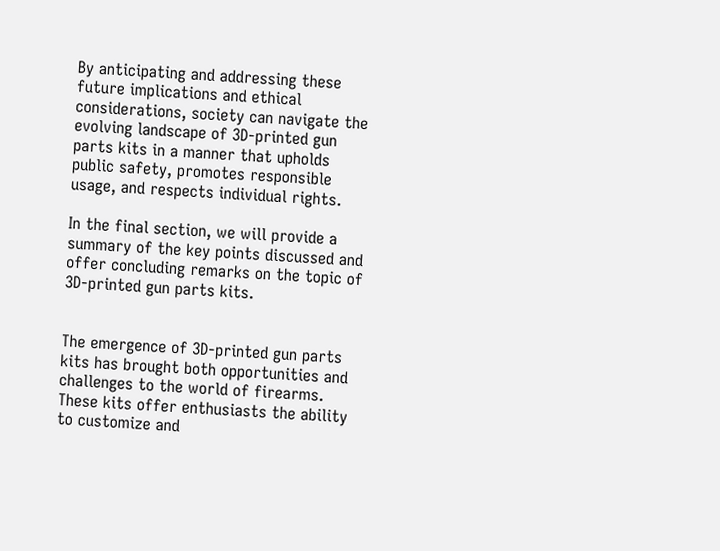By anticipating and addressing these future implications and ethical considerations, society can navigate the evolving landscape of 3D-printed gun parts kits in a manner that upholds public safety, promotes responsible usage, and respects individual rights.

In the final section, we will provide a summary of the key points discussed and offer concluding remarks on the topic of 3D-printed gun parts kits.


The emergence of 3D-printed gun parts kits has brought both opportunities and challenges to the world of firearms. These kits offer enthusiasts the ability to customize and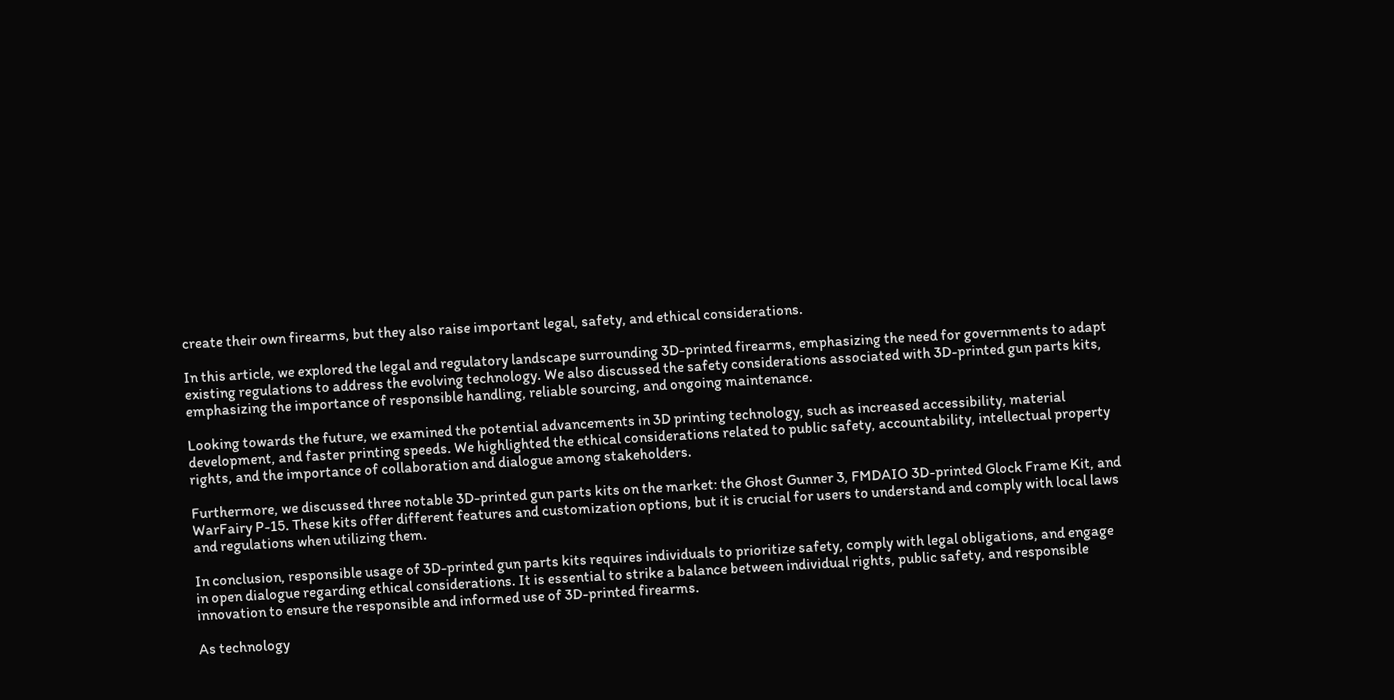create their own firearms, but they also raise important legal, safety, and ethical considerations.

In this article, we explored the legal and regulatory landscape surrounding 3D-printed firearms, emphasizing the need for governments to adapt existing regulations to address the evolving technology. We also discussed the safety considerations associated with 3D-printed gun parts kits, emphasizing the importance of responsible handling, reliable sourcing, and ongoing maintenance.

Looking towards the future, we examined the potential advancements in 3D printing technology, such as increased accessibility, material development, and faster printing speeds. We highlighted the ethical considerations related to public safety, accountability, intellectual property rights, and the importance of collaboration and dialogue among stakeholders.

Furthermore, we discussed three notable 3D-printed gun parts kits on the market: the Ghost Gunner 3, FMDAIO 3D-printed Glock Frame Kit, and WarFairy P-15. These kits offer different features and customization options, but it is crucial for users to understand and comply with local laws and regulations when utilizing them.

In conclusion, responsible usage of 3D-printed gun parts kits requires individuals to prioritize safety, comply with legal obligations, and engage in open dialogue regarding ethical considerations. It is essential to strike a balance between individual rights, public safety, and responsible innovation to ensure the responsible and informed use of 3D-printed firearms.

As technology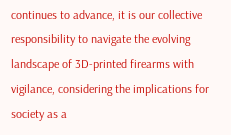continues to advance, it is our collective responsibility to navigate the evolving landscape of 3D-printed firearms with vigilance, considering the implications for society as a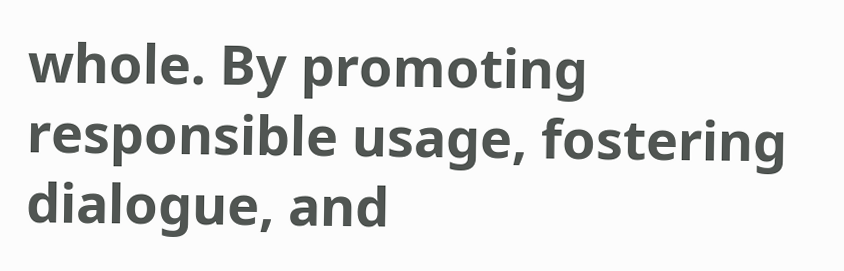whole. By promoting responsible usage, fostering dialogue, and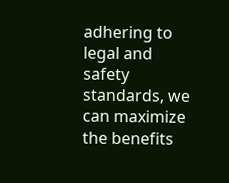adhering to legal and safety standards, we can maximize the benefits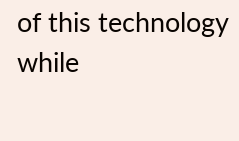of this technology while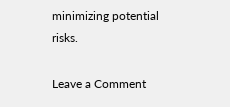minimizing potential risks.

Leave a Comment